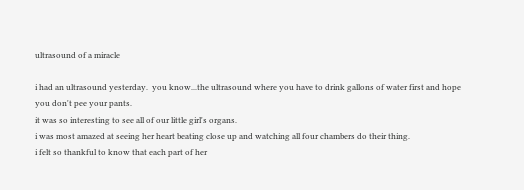ultrasound of a miracle

i had an ultrasound yesterday.  you know...the ultrasound where you have to drink gallons of water first and hope you don't pee your pants.
it was so interesting to see all of our little girl's organs.
i was most amazed at seeing her heart beating close up and watching all four chambers do their thing.
i felt so thankful to know that each part of her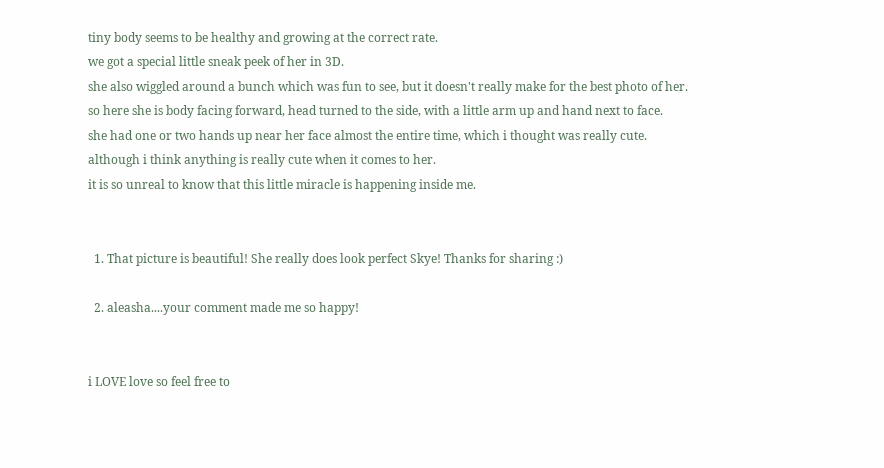tiny body seems to be healthy and growing at the correct rate.
we got a special little sneak peek of her in 3D.
she also wiggled around a bunch which was fun to see, but it doesn't really make for the best photo of her.
so here she is body facing forward, head turned to the side, with a little arm up and hand next to face.
she had one or two hands up near her face almost the entire time, which i thought was really cute.
although i think anything is really cute when it comes to her.
it is so unreal to know that this little miracle is happening inside me.


  1. That picture is beautiful! She really does look perfect Skye! Thanks for sharing :)

  2. aleasha....your comment made me so happy!


i LOVE love so feel free to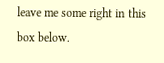leave me some right in this box below.